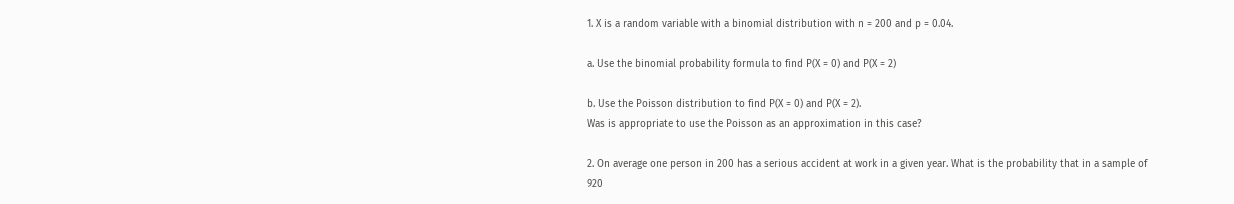1. X is a random variable with a binomial distribution with n = 200 and p = 0.04.

a. Use the binomial probability formula to find P(X = 0) and P(X = 2)

b. Use the Poisson distribution to find P(X = 0) and P(X = 2).
Was is appropriate to use the Poisson as an approximation in this case?

2. On average one person in 200 has a serious accident at work in a given year. What is the probability that in a sample of 920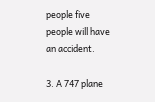people five people will have an accident.

3. A 747 plane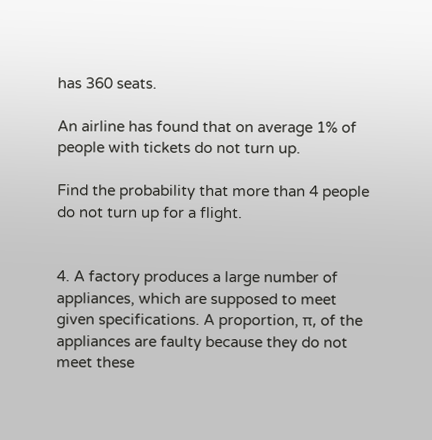has 360 seats.

An airline has found that on average 1% of people with tickets do not turn up.

Find the probability that more than 4 people do not turn up for a flight.


4. A factory produces a large number of appliances, which are supposed to meet given specifications. A proportion, π, of the appliances are faulty because they do not meet these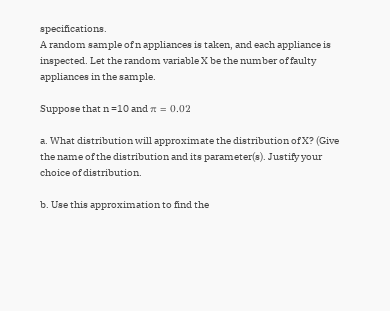specifications.
A random sample of n appliances is taken, and each appliance is inspected. Let the random variable X be the number of faulty appliances in the sample.

Suppose that n =10 and π = 0.02

a. What distribution will approximate the distribution of X? (Give the name of the distribution and its parameter(s). Justify your choice of distribution.

b. Use this approximation to find the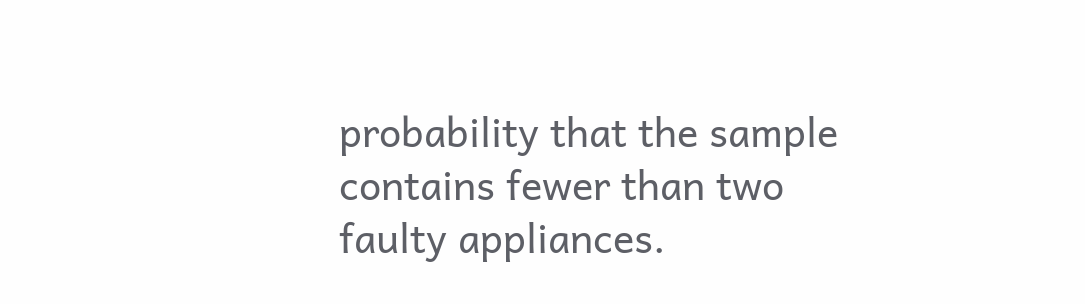probability that the sample contains fewer than two faulty appliances.